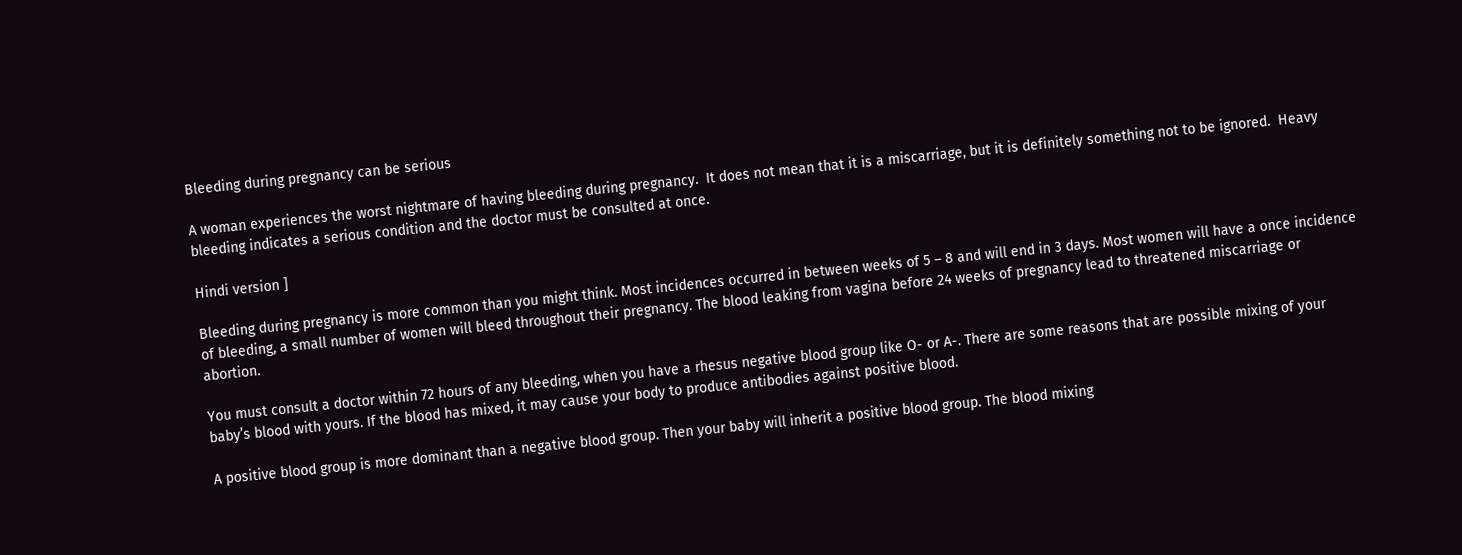Bleeding during pregnancy can be serious

A woman experiences the worst nightmare of having bleeding during pregnancy.  It does not mean that it is a miscarriage, but it is definitely something not to be ignored.  Heavy bleeding indicates a serious condition and the doctor must be consulted at once.

Hindi version ]

Bleeding during pregnancy is more common than you might think. Most incidences occurred in between weeks of 5 – 8 and will end in 3 days. Most women will have a once incidence of bleeding, a small number of women will bleed throughout their pregnancy. The blood leaking from vagina before 24 weeks of pregnancy lead to threatened miscarriage or abortion.

You must consult a doctor within 72 hours of any bleeding, when you have a rhesus negative blood group like O- or A-. There are some reasons that are possible mixing of your baby’s blood with yours. If the blood has mixed, it may cause your body to produce antibodies against positive blood.

A positive blood group is more dominant than a negative blood group. Then your baby will inherit a positive blood group. The blood mixing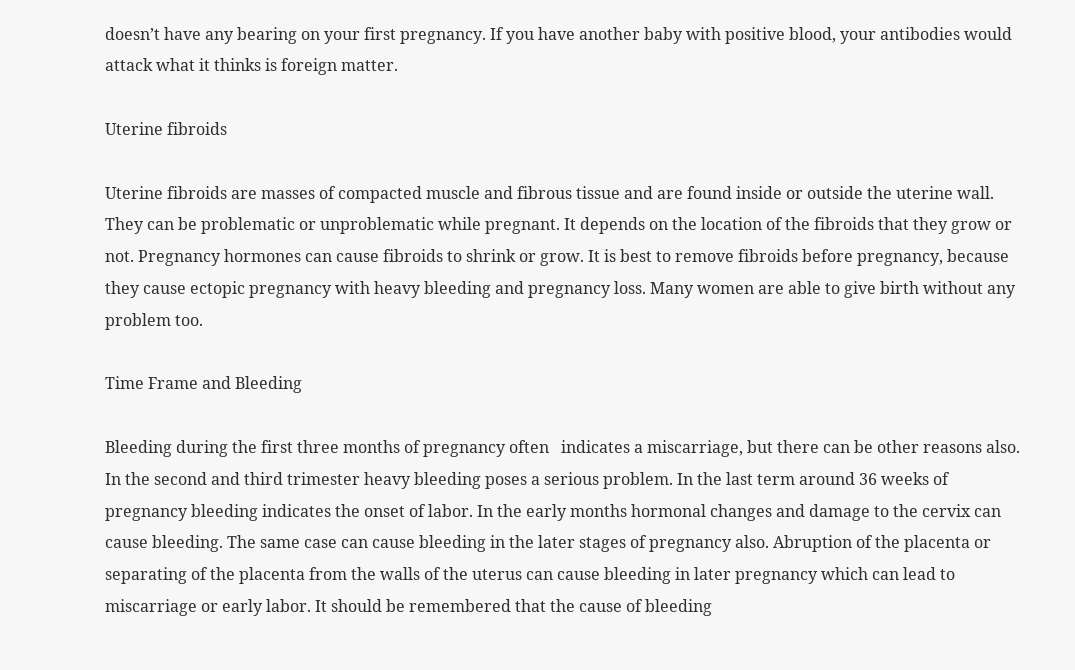doesn’t have any bearing on your first pregnancy. If you have another baby with positive blood, your antibodies would attack what it thinks is foreign matter.

Uterine fibroids

Uterine fibroids are masses of compacted muscle and fibrous tissue and are found inside or outside the uterine wall. They can be problematic or unproblematic while pregnant. It depends on the location of the fibroids that they grow or not. Pregnancy hormones can cause fibroids to shrink or grow. It is best to remove fibroids before pregnancy, because they cause ectopic pregnancy with heavy bleeding and pregnancy loss. Many women are able to give birth without any problem too.

Time Frame and Bleeding

Bleeding during the first three months of pregnancy often   indicates a miscarriage, but there can be other reasons also. In the second and third trimester heavy bleeding poses a serious problem. In the last term around 36 weeks of pregnancy bleeding indicates the onset of labor. In the early months hormonal changes and damage to the cervix can cause bleeding. The same case can cause bleeding in the later stages of pregnancy also. Abruption of the placenta or separating of the placenta from the walls of the uterus can cause bleeding in later pregnancy which can lead to miscarriage or early labor. It should be remembered that the cause of bleeding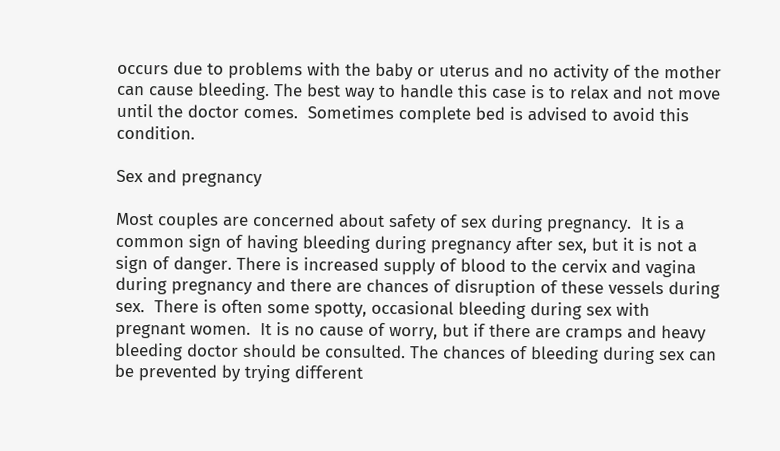occurs due to problems with the baby or uterus and no activity of the mother can cause bleeding. The best way to handle this case is to relax and not move until the doctor comes.  Sometimes complete bed is advised to avoid this condition.

Sex and pregnancy

Most couples are concerned about safety of sex during pregnancy.  It is a common sign of having bleeding during pregnancy after sex, but it is not a sign of danger. There is increased supply of blood to the cervix and vagina during pregnancy and there are chances of disruption of these vessels during sex.  There is often some spotty, occasional bleeding during sex with pregnant women.  It is no cause of worry, but if there are cramps and heavy bleeding doctor should be consulted. The chances of bleeding during sex can be prevented by trying different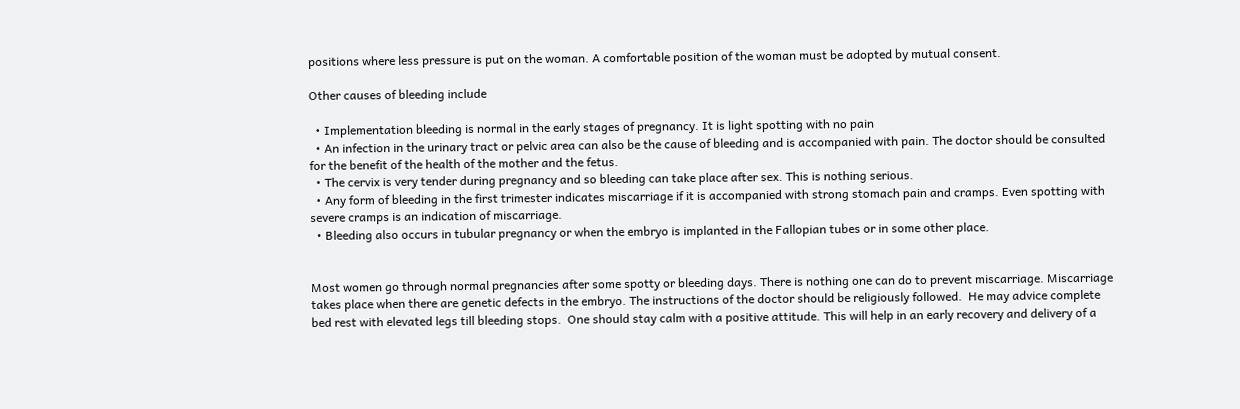positions where less pressure is put on the woman. A comfortable position of the woman must be adopted by mutual consent.

Other causes of bleeding include

  • Implementation bleeding is normal in the early stages of pregnancy. It is light spotting with no pain
  • An infection in the urinary tract or pelvic area can also be the cause of bleeding and is accompanied with pain. The doctor should be consulted for the benefit of the health of the mother and the fetus.
  • The cervix is very tender during pregnancy and so bleeding can take place after sex. This is nothing serious.
  • Any form of bleeding in the first trimester indicates miscarriage if it is accompanied with strong stomach pain and cramps. Even spotting with severe cramps is an indication of miscarriage.
  • Bleeding also occurs in tubular pregnancy or when the embryo is implanted in the Fallopian tubes or in some other place.


Most women go through normal pregnancies after some spotty or bleeding days. There is nothing one can do to prevent miscarriage. Miscarriage takes place when there are genetic defects in the embryo. The instructions of the doctor should be religiously followed.  He may advice complete bed rest with elevated legs till bleeding stops.  One should stay calm with a positive attitude. This will help in an early recovery and delivery of a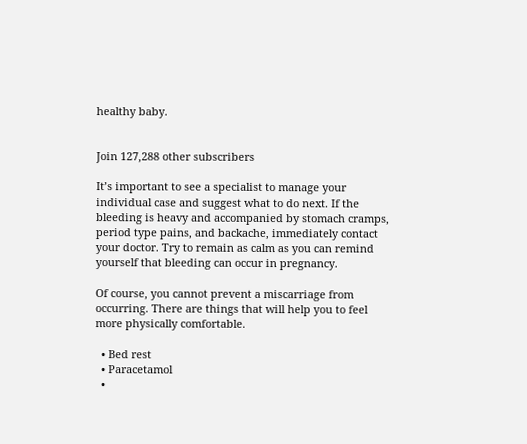healthy baby.


Join 127,288 other subscribers

It’s important to see a specialist to manage your individual case and suggest what to do next. If the bleeding is heavy and accompanied by stomach cramps, period type pains, and backache, immediately contact your doctor. Try to remain as calm as you can remind yourself that bleeding can occur in pregnancy.

Of course, you cannot prevent a miscarriage from occurring. There are things that will help you to feel more physically comfortable.

  • Bed rest
  • Paracetamol
  •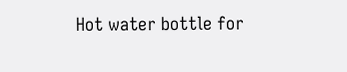Hot water bottle for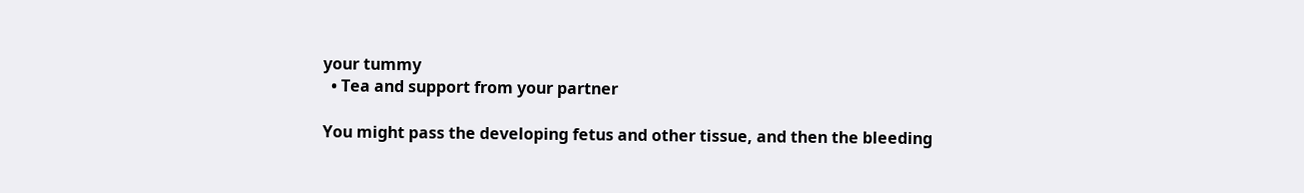your tummy
  • Tea and support from your partner

You might pass the developing fetus and other tissue, and then the bleeding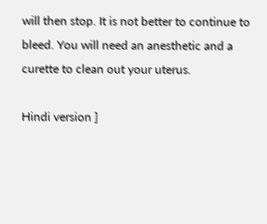will then stop. It is not better to continue to bleed. You will need an anesthetic and a curette to clean out your uterus.

Hindi version ]